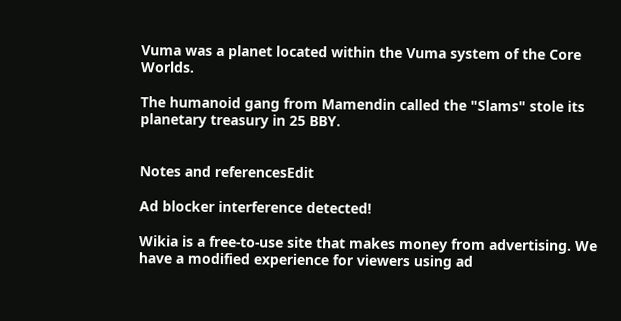Vuma was a planet located within the Vuma system of the Core Worlds.

The humanoid gang from Mamendin called the "Slams" stole its planetary treasury in 25 BBY.


Notes and referencesEdit

Ad blocker interference detected!

Wikia is a free-to-use site that makes money from advertising. We have a modified experience for viewers using ad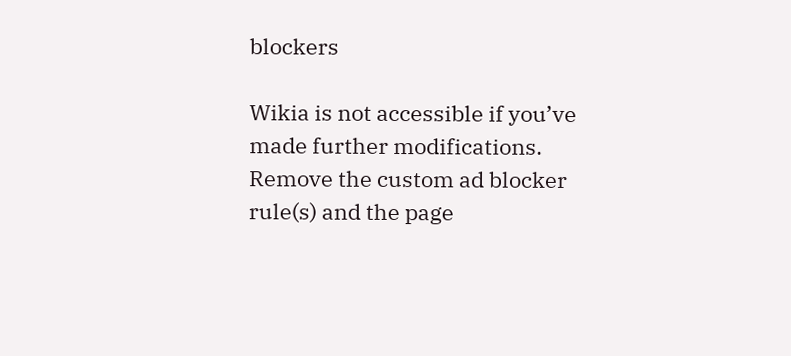blockers

Wikia is not accessible if you’ve made further modifications. Remove the custom ad blocker rule(s) and the page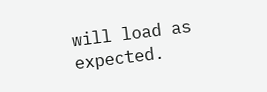will load as expected.